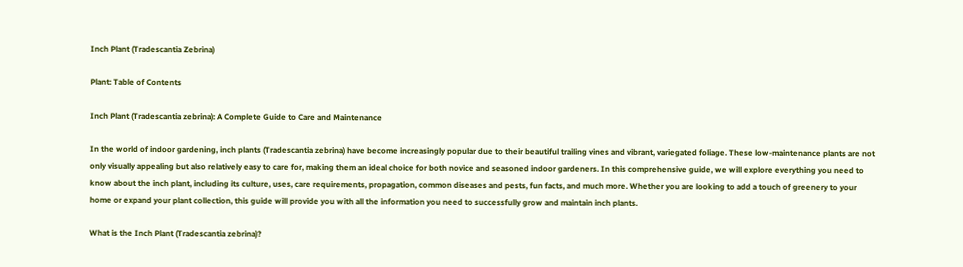Inch Plant (Tradescantia Zebrina)

Plant: Table of Contents

Inch Plant (Tradescantia zebrina): A Complete Guide to Care and Maintenance

In the world of indoor gardening, inch plants (Tradescantia zebrina) have become increasingly popular due to their beautiful trailing vines and vibrant, variegated foliage. These low-maintenance plants are not only visually appealing but also relatively easy to care for, making them an ideal choice for both novice and seasoned indoor gardeners. In this comprehensive guide, we will explore everything you need to know about the inch plant, including its culture, uses, care requirements, propagation, common diseases and pests, fun facts, and much more. Whether you are looking to add a touch of greenery to your home or expand your plant collection, this guide will provide you with all the information you need to successfully grow and maintain inch plants.

What is the Inch Plant (Tradescantia zebrina)?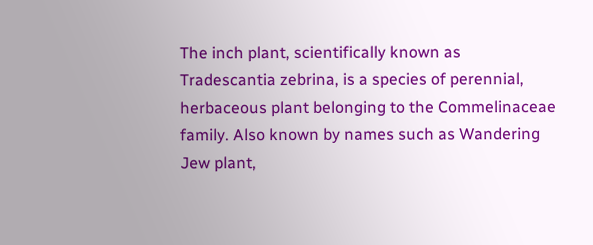The inch plant, scientifically known as Tradescantia zebrina, is a species of perennial, herbaceous plant belonging to the Commelinaceae family. Also known by names such as Wandering Jew plant,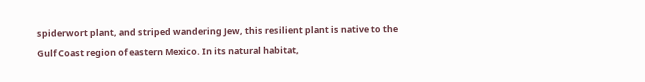spiderwort plant, and striped wandering Jew, this resilient plant is native to the Gulf Coast region of eastern Mexico. In its natural habitat,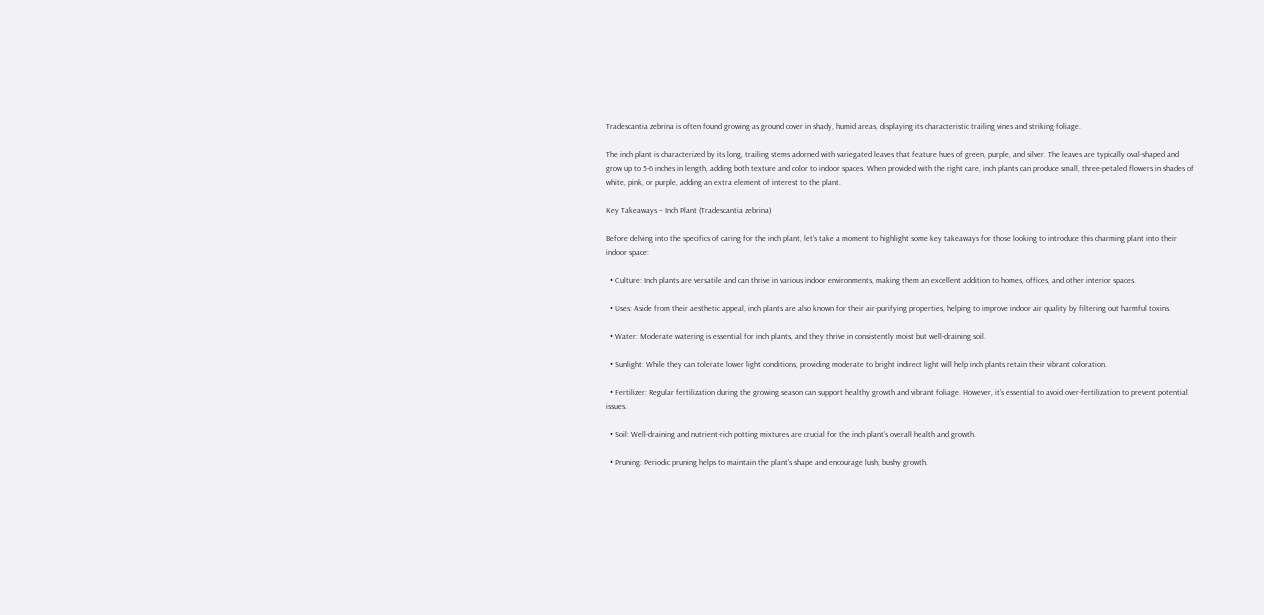Tradescantia zebrina is often found growing as ground cover in shady, humid areas, displaying its characteristic trailing vines and striking foliage.

The inch plant is characterized by its long, trailing stems adorned with variegated leaves that feature hues of green, purple, and silver. The leaves are typically oval-shaped and grow up to 5-6 inches in length, adding both texture and color to indoor spaces. When provided with the right care, inch plants can produce small, three-petaled flowers in shades of white, pink, or purple, adding an extra element of interest to the plant.

Key Takeaways – Inch Plant (Tradescantia zebrina)

Before delving into the specifics of caring for the inch plant, let’s take a moment to highlight some key takeaways for those looking to introduce this charming plant into their indoor space:

  • Culture: Inch plants are versatile and can thrive in various indoor environments, making them an excellent addition to homes, offices, and other interior spaces.

  • Uses: Aside from their aesthetic appeal, inch plants are also known for their air-purifying properties, helping to improve indoor air quality by filtering out harmful toxins.

  • Water: Moderate watering is essential for inch plants, and they thrive in consistently moist but well-draining soil.

  • Sunlight: While they can tolerate lower light conditions, providing moderate to bright indirect light will help inch plants retain their vibrant coloration.

  • Fertilizer: Regular fertilization during the growing season can support healthy growth and vibrant foliage. However, it’s essential to avoid over-fertilization to prevent potential issues.

  • Soil: Well-draining and nutrient-rich potting mixtures are crucial for the inch plant’s overall health and growth.

  • Pruning: Periodic pruning helps to maintain the plant’s shape and encourage lush, bushy growth.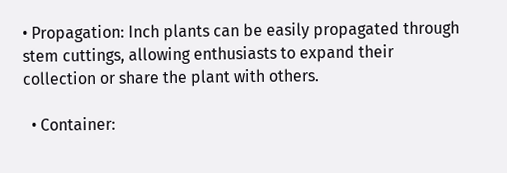• Propagation: Inch plants can be easily propagated through stem cuttings, allowing enthusiasts to expand their collection or share the plant with others.

  • Container: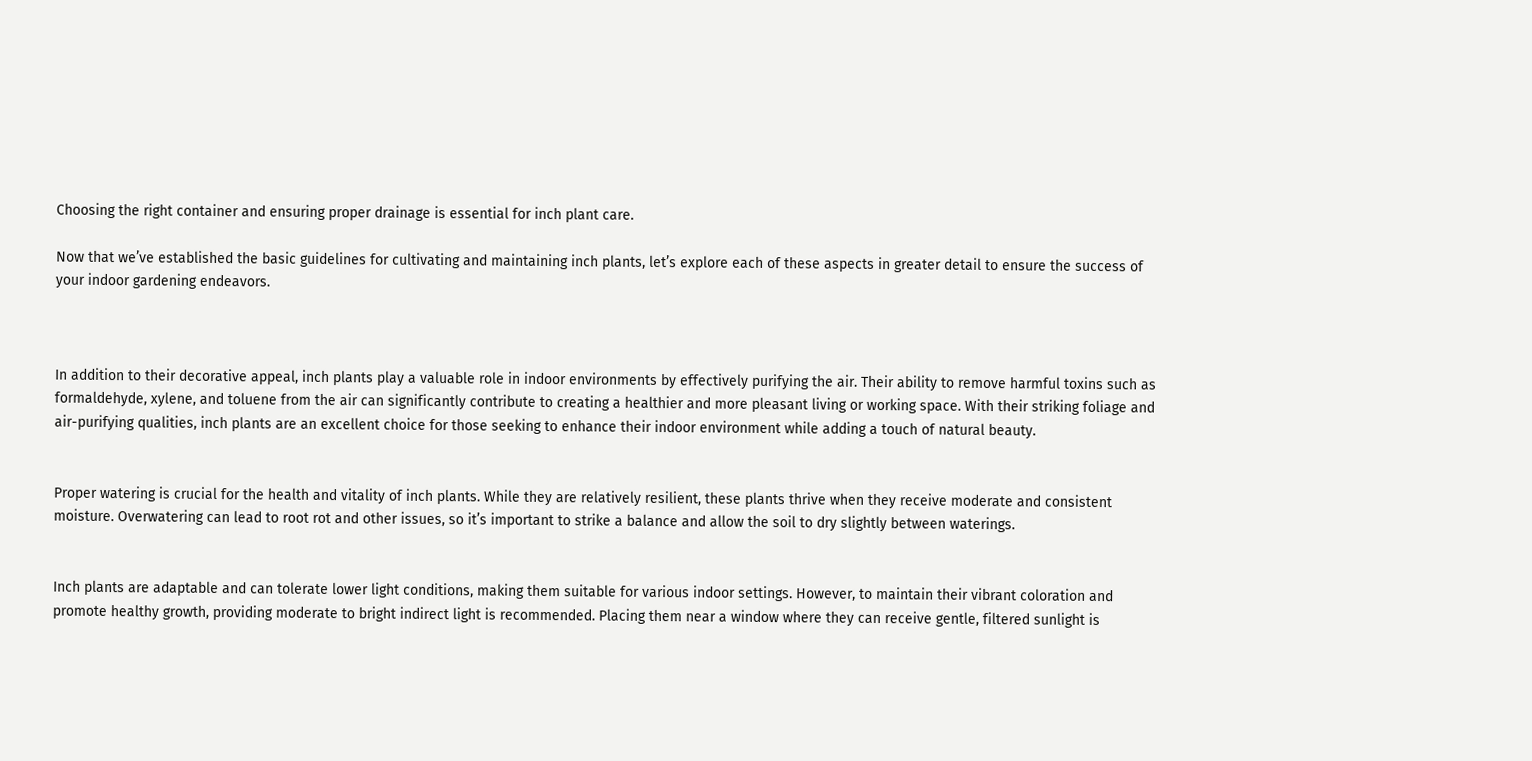Choosing the right container and ensuring proper drainage is essential for inch plant care.

Now that we’ve established the basic guidelines for cultivating and maintaining inch plants, let’s explore each of these aspects in greater detail to ensure the success of your indoor gardening endeavors.



In addition to their decorative appeal, inch plants play a valuable role in indoor environments by effectively purifying the air. Their ability to remove harmful toxins such as formaldehyde, xylene, and toluene from the air can significantly contribute to creating a healthier and more pleasant living or working space. With their striking foliage and air-purifying qualities, inch plants are an excellent choice for those seeking to enhance their indoor environment while adding a touch of natural beauty.


Proper watering is crucial for the health and vitality of inch plants. While they are relatively resilient, these plants thrive when they receive moderate and consistent moisture. Overwatering can lead to root rot and other issues, so it’s important to strike a balance and allow the soil to dry slightly between waterings.


Inch plants are adaptable and can tolerate lower light conditions, making them suitable for various indoor settings. However, to maintain their vibrant coloration and promote healthy growth, providing moderate to bright indirect light is recommended. Placing them near a window where they can receive gentle, filtered sunlight is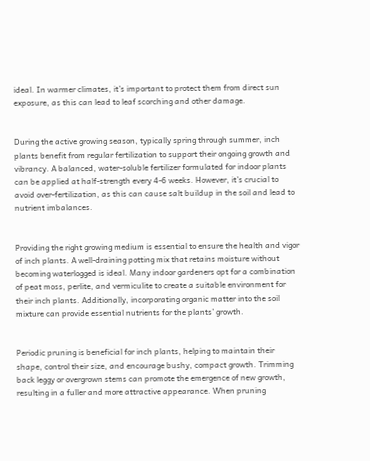ideal. In warmer climates, it’s important to protect them from direct sun exposure, as this can lead to leaf scorching and other damage.


During the active growing season, typically spring through summer, inch plants benefit from regular fertilization to support their ongoing growth and vibrancy. A balanced, water-soluble fertilizer formulated for indoor plants can be applied at half-strength every 4-6 weeks. However, it’s crucial to avoid over-fertilization, as this can cause salt buildup in the soil and lead to nutrient imbalances.


Providing the right growing medium is essential to ensure the health and vigor of inch plants. A well-draining potting mix that retains moisture without becoming waterlogged is ideal. Many indoor gardeners opt for a combination of peat moss, perlite, and vermiculite to create a suitable environment for their inch plants. Additionally, incorporating organic matter into the soil mixture can provide essential nutrients for the plants’ growth.


Periodic pruning is beneficial for inch plants, helping to maintain their shape, control their size, and encourage bushy, compact growth. Trimming back leggy or overgrown stems can promote the emergence of new growth, resulting in a fuller and more attractive appearance. When pruning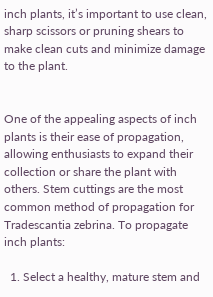inch plants, it’s important to use clean, sharp scissors or pruning shears to make clean cuts and minimize damage to the plant.


One of the appealing aspects of inch plants is their ease of propagation, allowing enthusiasts to expand their collection or share the plant with others. Stem cuttings are the most common method of propagation for Tradescantia zebrina. To propagate inch plants:

  1. Select a healthy, mature stem and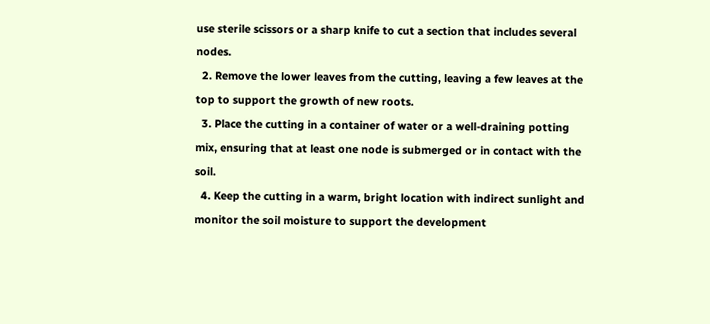use sterile scissors or a sharp knife to cut a section that includes several nodes.
  2. Remove the lower leaves from the cutting, leaving a few leaves at the top to support the growth of new roots.
  3. Place the cutting in a container of water or a well-draining potting mix, ensuring that at least one node is submerged or in contact with the soil.
  4. Keep the cutting in a warm, bright location with indirect sunlight and monitor the soil moisture to support the development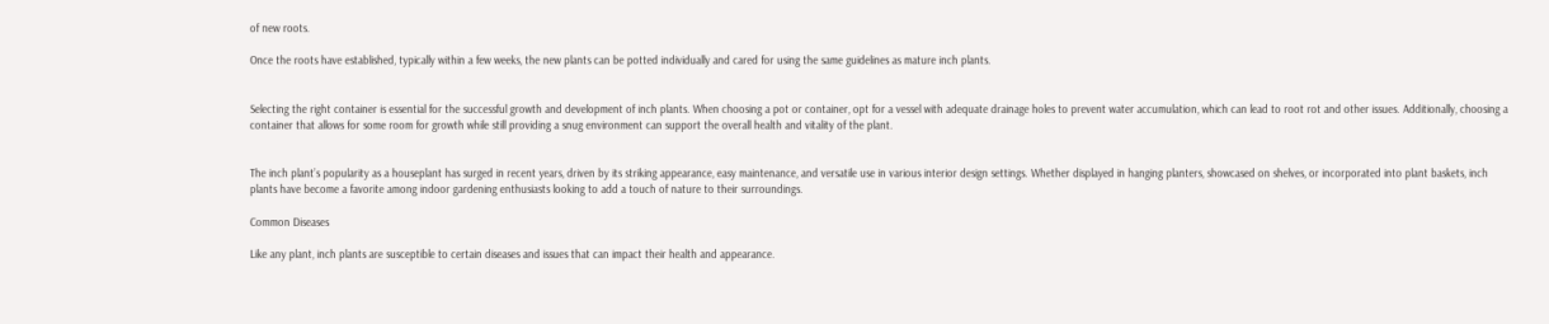of new roots.

Once the roots have established, typically within a few weeks, the new plants can be potted individually and cared for using the same guidelines as mature inch plants.


Selecting the right container is essential for the successful growth and development of inch plants. When choosing a pot or container, opt for a vessel with adequate drainage holes to prevent water accumulation, which can lead to root rot and other issues. Additionally, choosing a container that allows for some room for growth while still providing a snug environment can support the overall health and vitality of the plant.


The inch plant’s popularity as a houseplant has surged in recent years, driven by its striking appearance, easy maintenance, and versatile use in various interior design settings. Whether displayed in hanging planters, showcased on shelves, or incorporated into plant baskets, inch plants have become a favorite among indoor gardening enthusiasts looking to add a touch of nature to their surroundings.

Common Diseases

Like any plant, inch plants are susceptible to certain diseases and issues that can impact their health and appearance.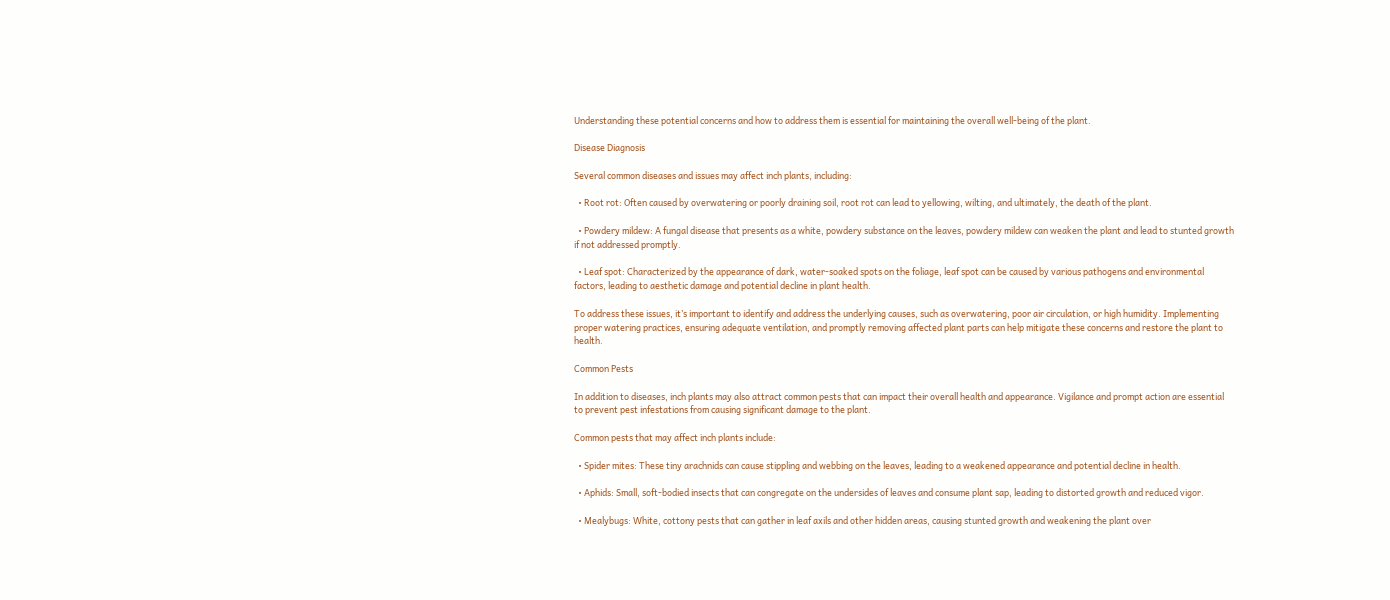Understanding these potential concerns and how to address them is essential for maintaining the overall well-being of the plant.

Disease Diagnosis

Several common diseases and issues may affect inch plants, including:

  • Root rot: Often caused by overwatering or poorly draining soil, root rot can lead to yellowing, wilting, and ultimately, the death of the plant.

  • Powdery mildew: A fungal disease that presents as a white, powdery substance on the leaves, powdery mildew can weaken the plant and lead to stunted growth if not addressed promptly.

  • Leaf spot: Characterized by the appearance of dark, water-soaked spots on the foliage, leaf spot can be caused by various pathogens and environmental factors, leading to aesthetic damage and potential decline in plant health.

To address these issues, it’s important to identify and address the underlying causes, such as overwatering, poor air circulation, or high humidity. Implementing proper watering practices, ensuring adequate ventilation, and promptly removing affected plant parts can help mitigate these concerns and restore the plant to health.

Common Pests

In addition to diseases, inch plants may also attract common pests that can impact their overall health and appearance. Vigilance and prompt action are essential to prevent pest infestations from causing significant damage to the plant.

Common pests that may affect inch plants include:

  • Spider mites: These tiny arachnids can cause stippling and webbing on the leaves, leading to a weakened appearance and potential decline in health.

  • Aphids: Small, soft-bodied insects that can congregate on the undersides of leaves and consume plant sap, leading to distorted growth and reduced vigor.

  • Mealybugs: White, cottony pests that can gather in leaf axils and other hidden areas, causing stunted growth and weakening the plant over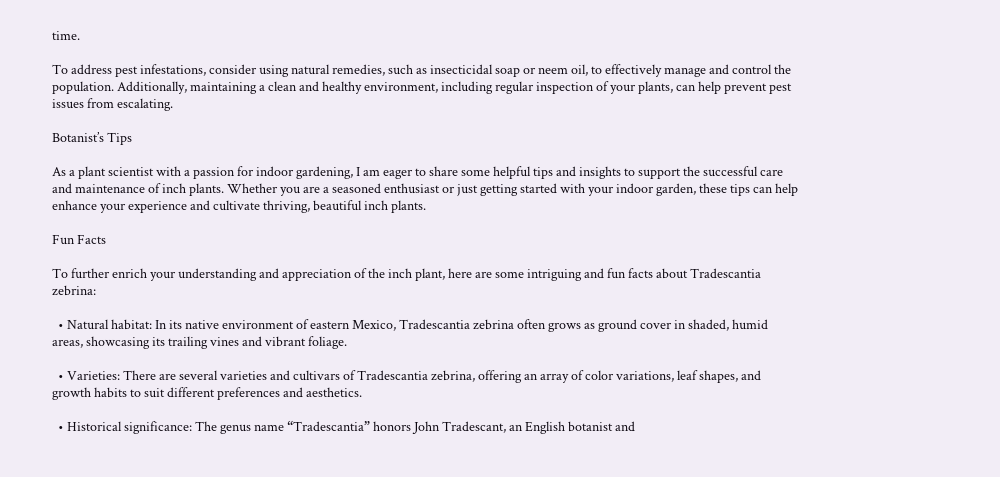time.

To address pest infestations, consider using natural remedies, such as insecticidal soap or neem oil, to effectively manage and control the population. Additionally, maintaining a clean and healthy environment, including regular inspection of your plants, can help prevent pest issues from escalating.

Botanist’s Tips

As a plant scientist with a passion for indoor gardening, I am eager to share some helpful tips and insights to support the successful care and maintenance of inch plants. Whether you are a seasoned enthusiast or just getting started with your indoor garden, these tips can help enhance your experience and cultivate thriving, beautiful inch plants.

Fun Facts

To further enrich your understanding and appreciation of the inch plant, here are some intriguing and fun facts about Tradescantia zebrina:

  • Natural habitat: In its native environment of eastern Mexico, Tradescantia zebrina often grows as ground cover in shaded, humid areas, showcasing its trailing vines and vibrant foliage.

  • Varieties: There are several varieties and cultivars of Tradescantia zebrina, offering an array of color variations, leaf shapes, and growth habits to suit different preferences and aesthetics.

  • Historical significance: The genus name “Tradescantia” honors John Tradescant, an English botanist and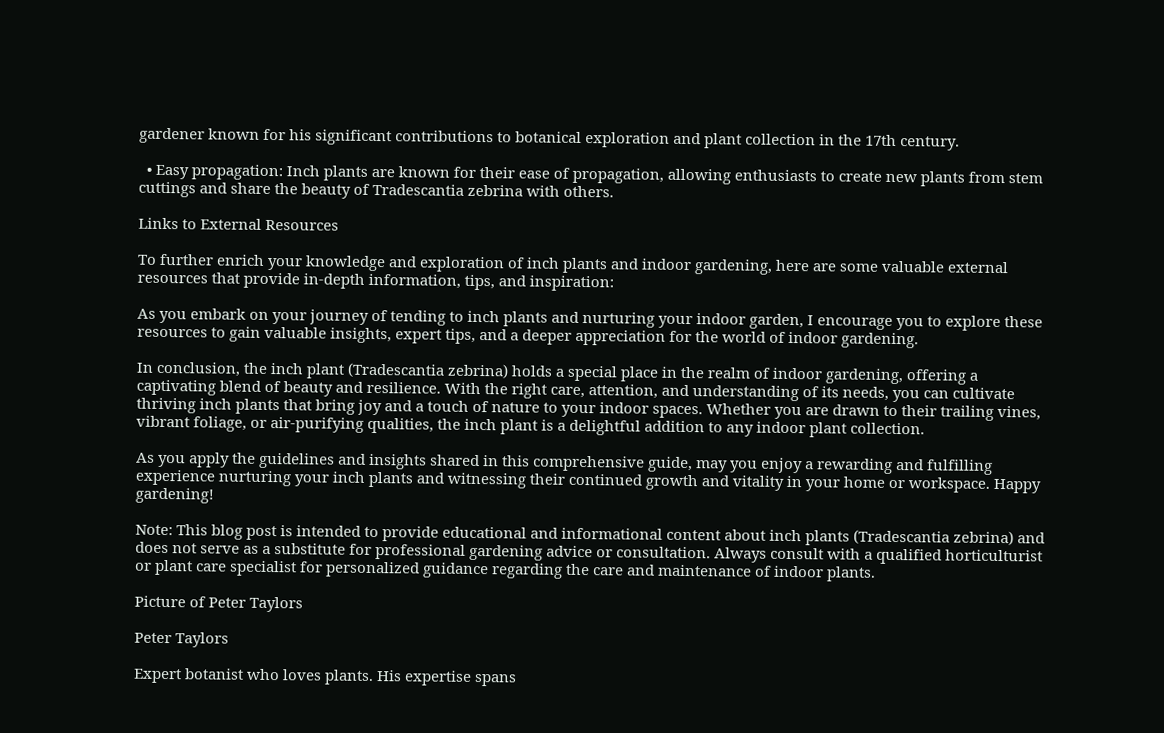gardener known for his significant contributions to botanical exploration and plant collection in the 17th century.

  • Easy propagation: Inch plants are known for their ease of propagation, allowing enthusiasts to create new plants from stem cuttings and share the beauty of Tradescantia zebrina with others.

Links to External Resources

To further enrich your knowledge and exploration of inch plants and indoor gardening, here are some valuable external resources that provide in-depth information, tips, and inspiration:

As you embark on your journey of tending to inch plants and nurturing your indoor garden, I encourage you to explore these resources to gain valuable insights, expert tips, and a deeper appreciation for the world of indoor gardening.

In conclusion, the inch plant (Tradescantia zebrina) holds a special place in the realm of indoor gardening, offering a captivating blend of beauty and resilience. With the right care, attention, and understanding of its needs, you can cultivate thriving inch plants that bring joy and a touch of nature to your indoor spaces. Whether you are drawn to their trailing vines, vibrant foliage, or air-purifying qualities, the inch plant is a delightful addition to any indoor plant collection.

As you apply the guidelines and insights shared in this comprehensive guide, may you enjoy a rewarding and fulfilling experience nurturing your inch plants and witnessing their continued growth and vitality in your home or workspace. Happy gardening!

Note: This blog post is intended to provide educational and informational content about inch plants (Tradescantia zebrina) and does not serve as a substitute for professional gardening advice or consultation. Always consult with a qualified horticulturist or plant care specialist for personalized guidance regarding the care and maintenance of indoor plants.

Picture of Peter Taylors

Peter Taylors

Expert botanist who loves plants. His expertise spans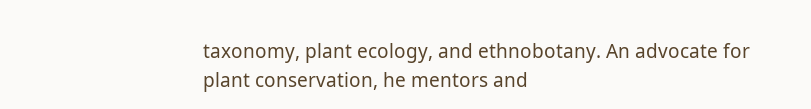taxonomy, plant ecology, and ethnobotany. An advocate for plant conservation, he mentors and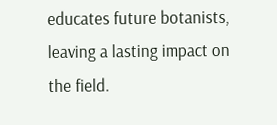educates future botanists, leaving a lasting impact on the field.